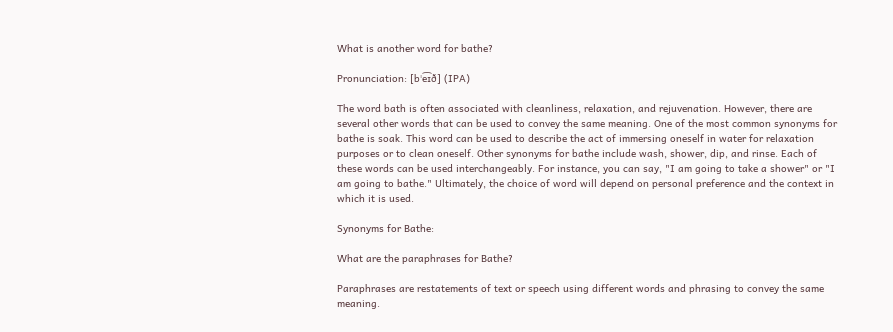What is another word for bathe?

Pronunciation: [bˈe͡ɪð] (IPA)

The word bath is often associated with cleanliness, relaxation, and rejuvenation. However, there are several other words that can be used to convey the same meaning. One of the most common synonyms for bathe is soak. This word can be used to describe the act of immersing oneself in water for relaxation purposes or to clean oneself. Other synonyms for bathe include wash, shower, dip, and rinse. Each of these words can be used interchangeably. For instance, you can say, "I am going to take a shower" or "I am going to bathe." Ultimately, the choice of word will depend on personal preference and the context in which it is used.

Synonyms for Bathe:

What are the paraphrases for Bathe?

Paraphrases are restatements of text or speech using different words and phrasing to convey the same meaning.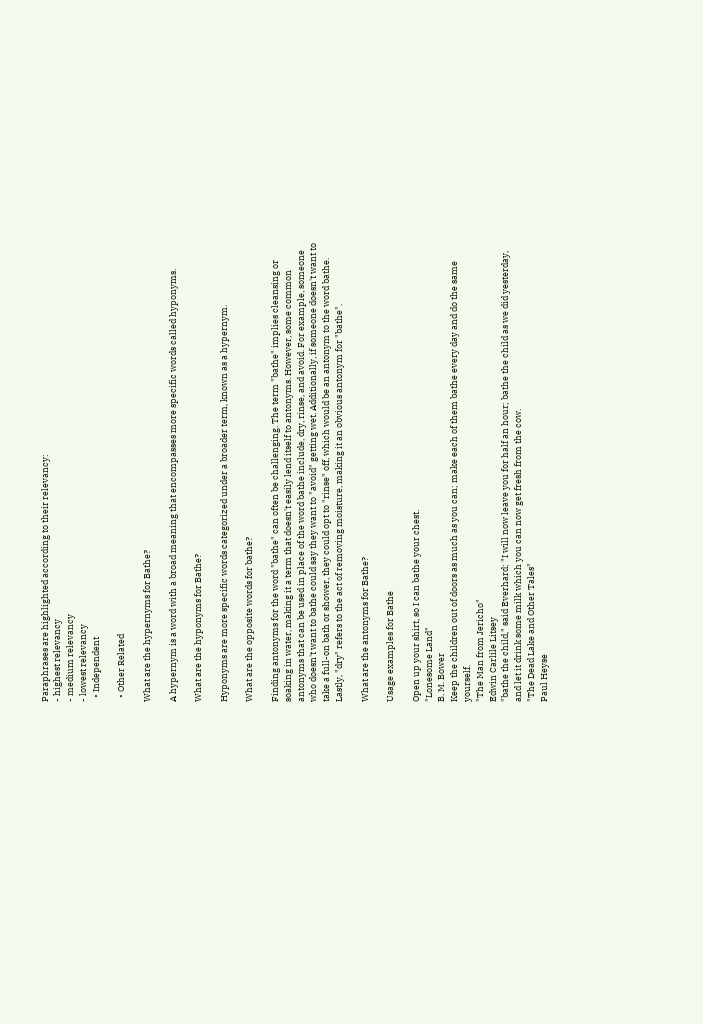Paraphrases are highlighted according to their relevancy:
- highest relevancy
- medium relevancy
- lowest relevancy
  • Independent

  • Other Related

What are the hypernyms for Bathe?

A hypernym is a word with a broad meaning that encompasses more specific words called hyponyms.

What are the hyponyms for Bathe?

Hyponyms are more specific words categorized under a broader term, known as a hypernym.

What are the opposite words for bathe?

Finding antonyms for the word "bathe" can often be challenging. The term "bathe" implies cleansing or soaking in water, making it a term that doesn't easily lend itself to antonyms. However, some common antonyms that can be used in place of the word bathe include, dry, rinse, and avoid. For example, someone who doesn't want to bathe could say they want to "avoid" getting wet. Additionally, if someone doesn't want to take a full-on bath or shower, they could opt to "rinse" off, which would be an antonym to the word bathe. Lastly, "dry" refers to the act of removing moisture, making it an obvious antonym for "bathe".

What are the antonyms for Bathe?

Usage examples for Bathe

Open up your shirt, so I can bathe your chest.
"Lonesome Land"
B. M. Bower
Keep the children out of doors as much as you can; make each of them bathe every day and do the same yourself.
"The Man from Jericho"
Edwin Carlile Litsey
"bathe the child," said Everhard; "I will now leave you for half an hour; bathe the child as we did yesterday, and let it drink some milk which you can now get fresh from the cow.
"The Dead Lake and Other Tales"
Paul Heyse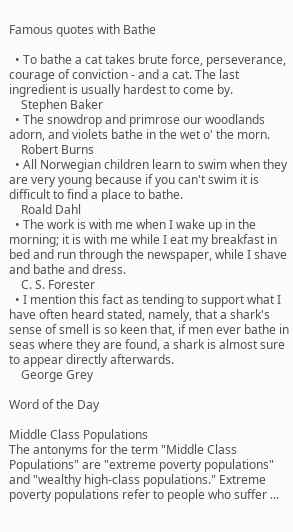Famous quotes with Bathe

  • To bathe a cat takes brute force, perseverance, courage of conviction - and a cat. The last ingredient is usually hardest to come by.
    Stephen Baker
  • The snowdrop and primrose our woodlands adorn, and violets bathe in the wet o' the morn.
    Robert Burns
  • All Norwegian children learn to swim when they are very young because if you can't swim it is difficult to find a place to bathe.
    Roald Dahl
  • The work is with me when I wake up in the morning; it is with me while I eat my breakfast in bed and run through the newspaper, while I shave and bathe and dress.
    C. S. Forester
  • I mention this fact as tending to support what I have often heard stated, namely, that a shark's sense of smell is so keen that, if men ever bathe in seas where they are found, a shark is almost sure to appear directly afterwards.
    George Grey

Word of the Day

Middle Class Populations
The antonyms for the term "Middle Class Populations" are "extreme poverty populations" and "wealthy high-class populations." Extreme poverty populations refer to people who suffer ...